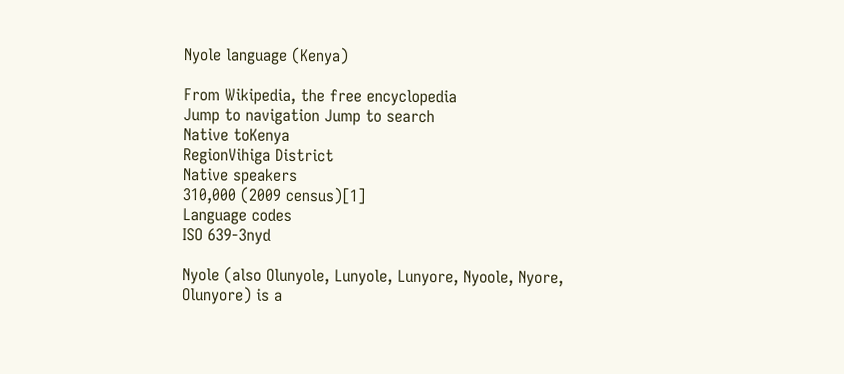Nyole language (Kenya)

From Wikipedia, the free encyclopedia
Jump to navigation Jump to search
Native toKenya
RegionVihiga District
Native speakers
310,000 (2009 census)[1]
Language codes
ISO 639-3nyd

Nyole (also Olunyole, Lunyole, Lunyore, Nyoole, Nyore, Olunyore) is a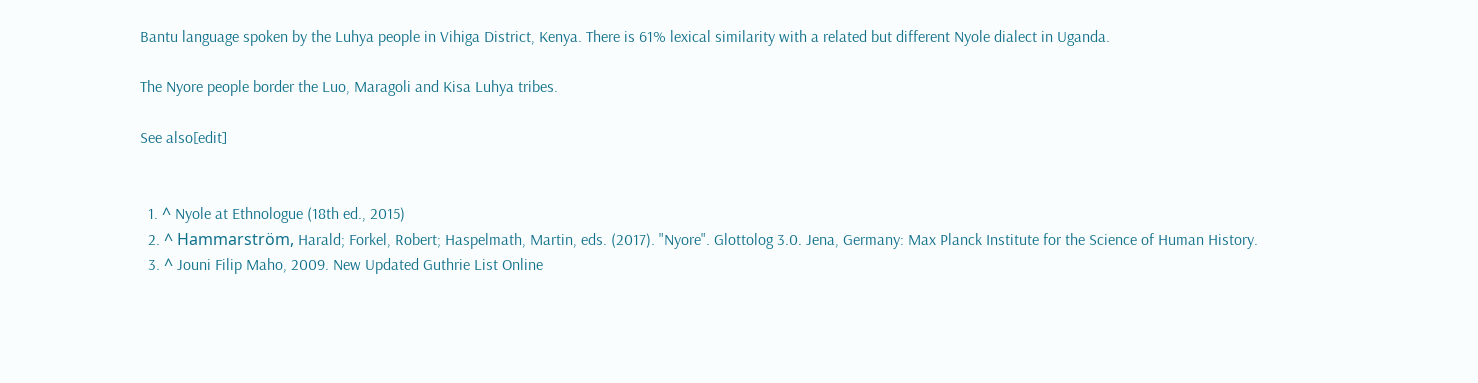Bantu language spoken by the Luhya people in Vihiga District, Kenya. There is 61% lexical similarity with a related but different Nyole dialect in Uganda.

The Nyore people border the Luo, Maragoli and Kisa Luhya tribes.

See also[edit]


  1. ^ Nyole at Ethnologue (18th ed., 2015)
  2. ^ Hammarström, Harald; Forkel, Robert; Haspelmath, Martin, eds. (2017). "Nyore". Glottolog 3.0. Jena, Germany: Max Planck Institute for the Science of Human History.
  3. ^ Jouni Filip Maho, 2009. New Updated Guthrie List Online